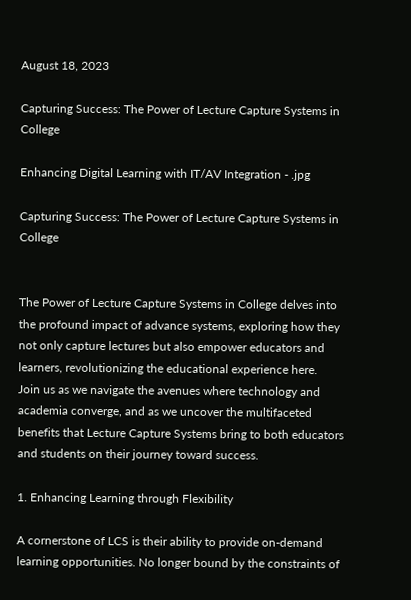August 18, 2023

Capturing Success: The Power of Lecture Capture Systems in College

Enhancing Digital Learning with IT/AV Integration - .jpg

Capturing Success: The Power of Lecture Capture Systems in College


The Power of Lecture Capture Systems in College delves into the profound impact of advance systems, exploring how they not only capture lectures but also empower educators and learners, revolutionizing the educational experience here.
Join us as we navigate the avenues where technology and academia converge, and as we uncover the multifaceted benefits that Lecture Capture Systems bring to both educators and students on their journey toward success.

1. Enhancing Learning through Flexibility

A cornerstone of LCS is their ability to provide on-demand learning opportunities. No longer bound by the constraints of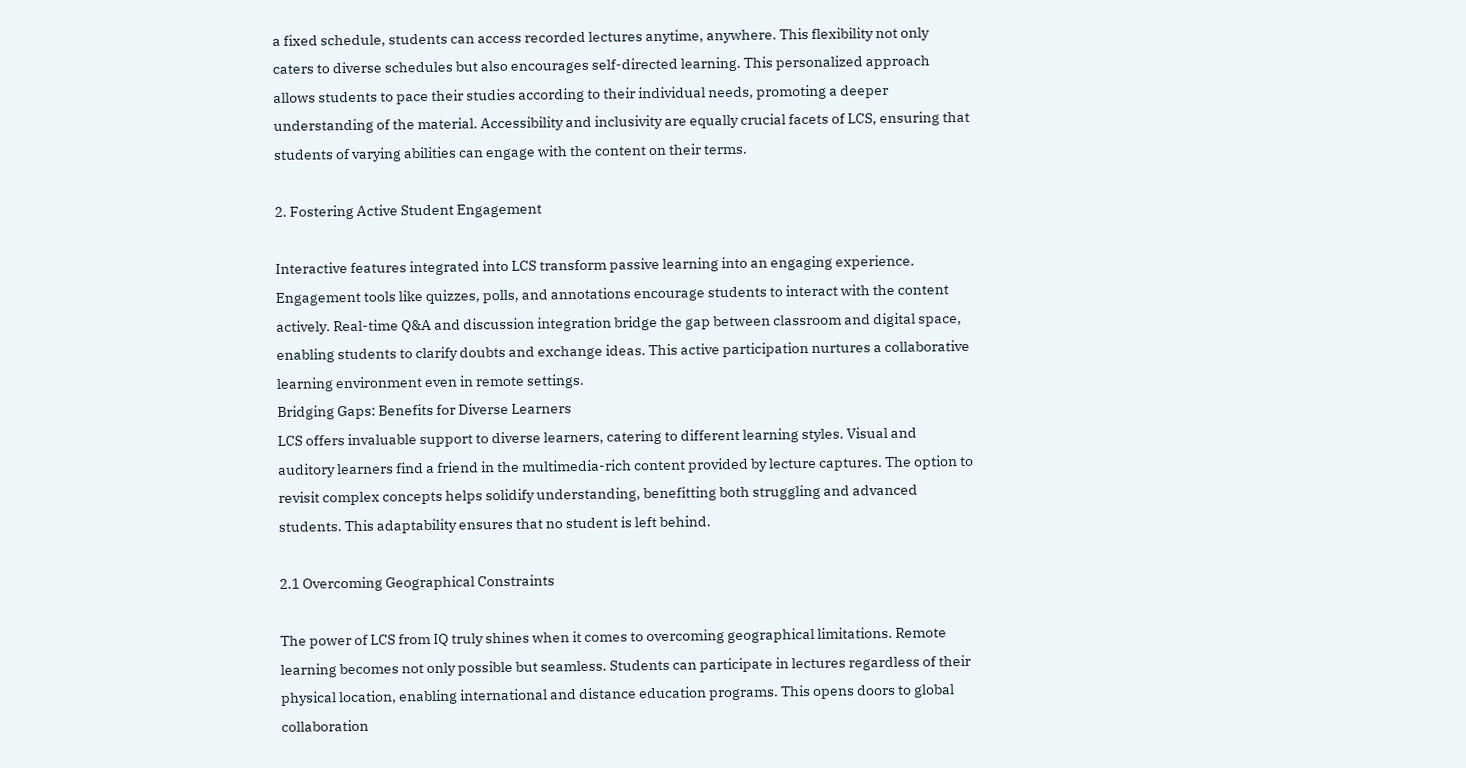a fixed schedule, students can access recorded lectures anytime, anywhere. This flexibility not only caters to diverse schedules but also encourages self-directed learning. This personalized approach allows students to pace their studies according to their individual needs, promoting a deeper understanding of the material. Accessibility and inclusivity are equally crucial facets of LCS, ensuring that students of varying abilities can engage with the content on their terms.

2. Fostering Active Student Engagement

Interactive features integrated into LCS transform passive learning into an engaging experience. Engagement tools like quizzes, polls, and annotations encourage students to interact with the content actively. Real-time Q&A and discussion integration bridge the gap between classroom and digital space, enabling students to clarify doubts and exchange ideas. This active participation nurtures a collaborative learning environment even in remote settings.
Bridging Gaps: Benefits for Diverse Learners
LCS offers invaluable support to diverse learners, catering to different learning styles. Visual and auditory learners find a friend in the multimedia-rich content provided by lecture captures. The option to revisit complex concepts helps solidify understanding, benefitting both struggling and advanced students. This adaptability ensures that no student is left behind.

2.1 Overcoming Geographical Constraints

The power of LCS from IQ truly shines when it comes to overcoming geographical limitations. Remote learning becomes not only possible but seamless. Students can participate in lectures regardless of their physical location, enabling international and distance education programs. This opens doors to global collaboration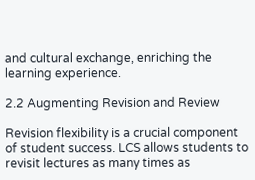and cultural exchange, enriching the learning experience.

2.2 Augmenting Revision and Review

Revision flexibility is a crucial component of student success. LCS allows students to revisit lectures as many times as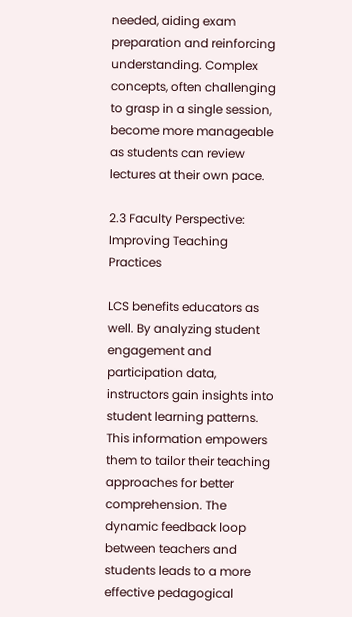needed, aiding exam preparation and reinforcing understanding. Complex concepts, often challenging to grasp in a single session, become more manageable as students can review lectures at their own pace.

2.3 Faculty Perspective: Improving Teaching Practices

LCS benefits educators as well. By analyzing student engagement and participation data, instructors gain insights into student learning patterns. This information empowers them to tailor their teaching approaches for better comprehension. The dynamic feedback loop between teachers and students leads to a more effective pedagogical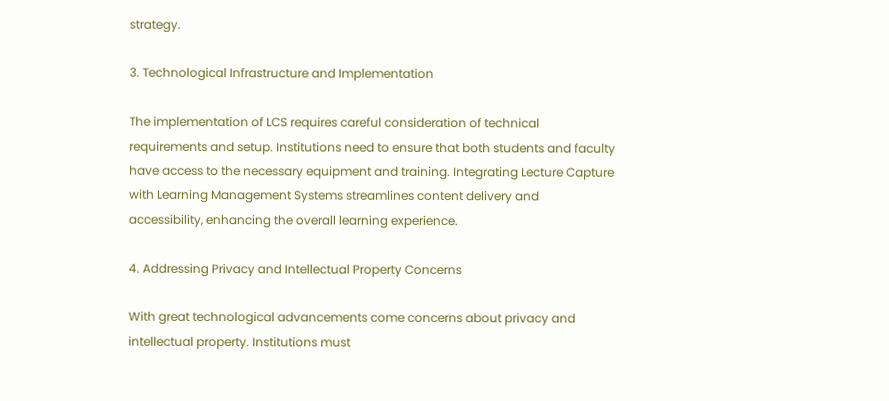strategy.

3. Technological Infrastructure and Implementation

The implementation of LCS requires careful consideration of technical requirements and setup. Institutions need to ensure that both students and faculty have access to the necessary equipment and training. Integrating Lecture Capture with Learning Management Systems streamlines content delivery and accessibility, enhancing the overall learning experience.

4. Addressing Privacy and Intellectual Property Concerns

With great technological advancements come concerns about privacy and intellectual property. Institutions must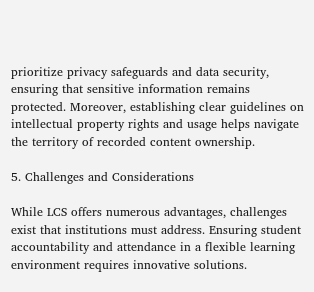prioritize privacy safeguards and data security, ensuring that sensitive information remains protected. Moreover, establishing clear guidelines on intellectual property rights and usage helps navigate the territory of recorded content ownership.

5. Challenges and Considerations

While LCS offers numerous advantages, challenges exist that institutions must address. Ensuring student accountability and attendance in a flexible learning environment requires innovative solutions.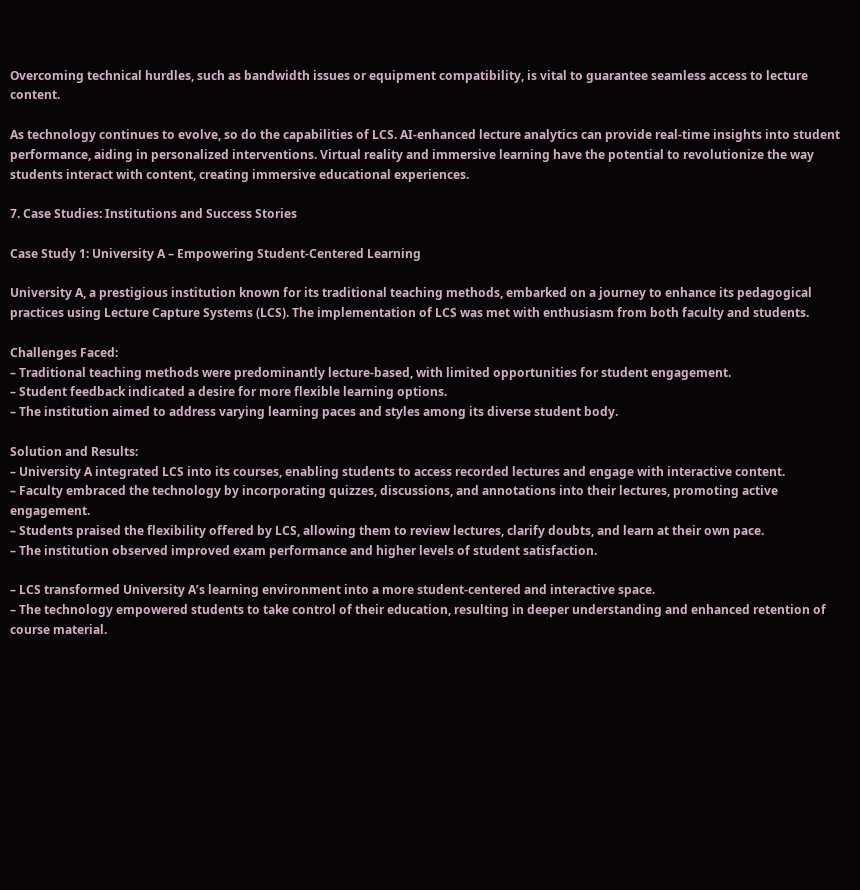Overcoming technical hurdles, such as bandwidth issues or equipment compatibility, is vital to guarantee seamless access to lecture content.

As technology continues to evolve, so do the capabilities of LCS. AI-enhanced lecture analytics can provide real-time insights into student performance, aiding in personalized interventions. Virtual reality and immersive learning have the potential to revolutionize the way students interact with content, creating immersive educational experiences.

7. Case Studies: Institutions and Success Stories

Case Study 1: University A – Empowering Student-Centered Learning

University A, a prestigious institution known for its traditional teaching methods, embarked on a journey to enhance its pedagogical practices using Lecture Capture Systems (LCS). The implementation of LCS was met with enthusiasm from both faculty and students.

Challenges Faced:
– Traditional teaching methods were predominantly lecture-based, with limited opportunities for student engagement.
– Student feedback indicated a desire for more flexible learning options.
– The institution aimed to address varying learning paces and styles among its diverse student body.

Solution and Results:
– University A integrated LCS into its courses, enabling students to access recorded lectures and engage with interactive content.
– Faculty embraced the technology by incorporating quizzes, discussions, and annotations into their lectures, promoting active engagement.
– Students praised the flexibility offered by LCS, allowing them to review lectures, clarify doubts, and learn at their own pace.
– The institution observed improved exam performance and higher levels of student satisfaction.

– LCS transformed University A’s learning environment into a more student-centered and interactive space.
– The technology empowered students to take control of their education, resulting in deeper understanding and enhanced retention of course material.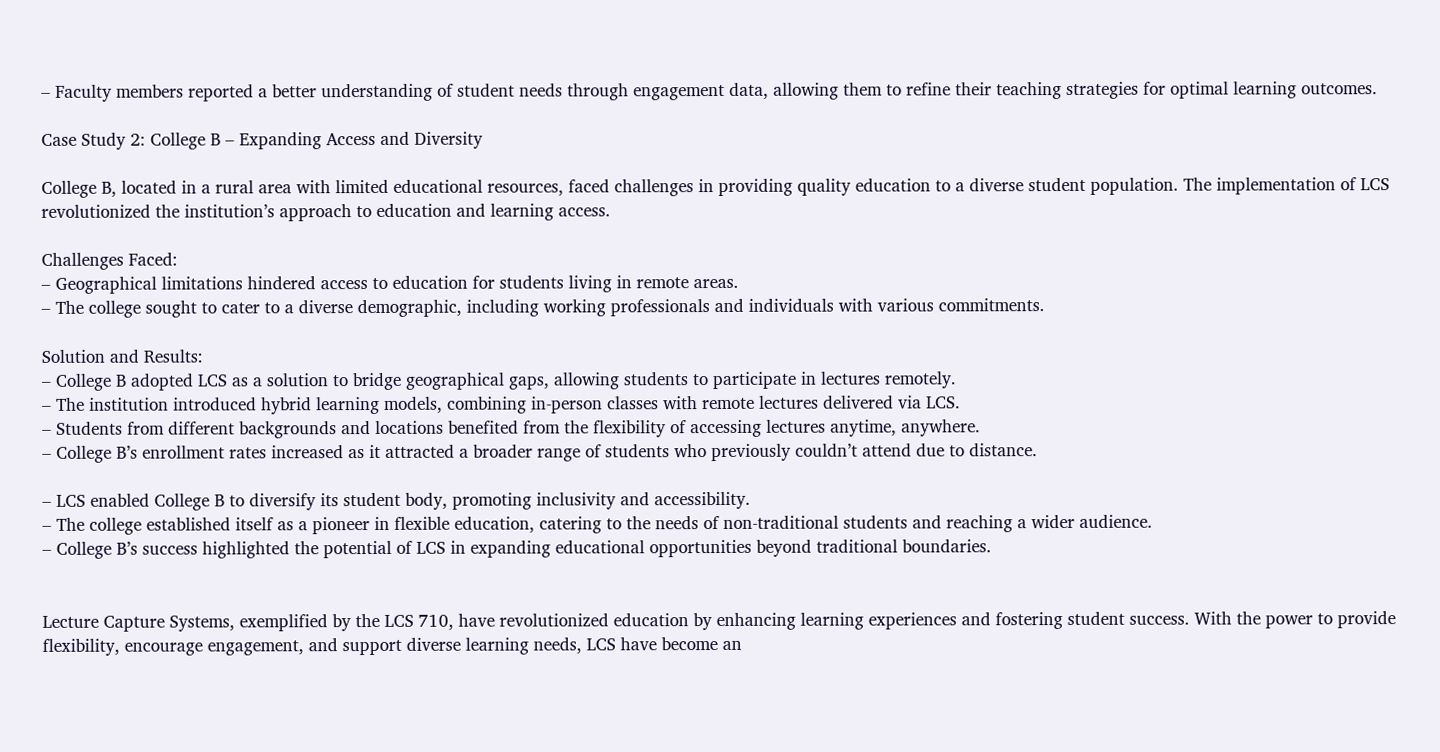– Faculty members reported a better understanding of student needs through engagement data, allowing them to refine their teaching strategies for optimal learning outcomes.

Case Study 2: College B – Expanding Access and Diversity

College B, located in a rural area with limited educational resources, faced challenges in providing quality education to a diverse student population. The implementation of LCS revolutionized the institution’s approach to education and learning access.

Challenges Faced:
– Geographical limitations hindered access to education for students living in remote areas.
– The college sought to cater to a diverse demographic, including working professionals and individuals with various commitments.

Solution and Results:
– College B adopted LCS as a solution to bridge geographical gaps, allowing students to participate in lectures remotely.
– The institution introduced hybrid learning models, combining in-person classes with remote lectures delivered via LCS.
– Students from different backgrounds and locations benefited from the flexibility of accessing lectures anytime, anywhere.
– College B’s enrollment rates increased as it attracted a broader range of students who previously couldn’t attend due to distance.

– LCS enabled College B to diversify its student body, promoting inclusivity and accessibility.
– The college established itself as a pioneer in flexible education, catering to the needs of non-traditional students and reaching a wider audience.
– College B’s success highlighted the potential of LCS in expanding educational opportunities beyond traditional boundaries.


Lecture Capture Systems, exemplified by the LCS 710, have revolutionized education by enhancing learning experiences and fostering student success. With the power to provide flexibility, encourage engagement, and support diverse learning needs, LCS have become an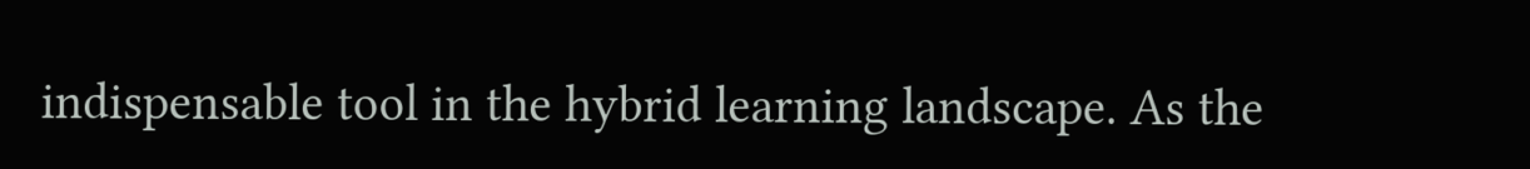indispensable tool in the hybrid learning landscape. As the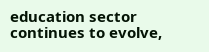education sector continues to evolve,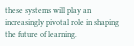these systems will play an increasingly pivotal role in shaping the future of learning.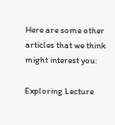Here are some other articles that we think might interest you:

Exploring Lecture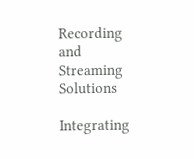Recording and Streaming Solutions

Integrating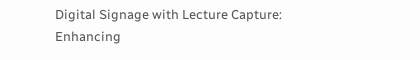Digital Signage with Lecture Capture: Enhancing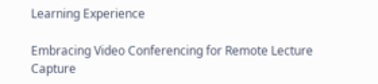Learning Experience

Embracing Video Conferencing for Remote Lecture Capture